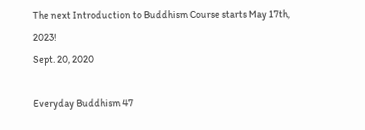The next Introduction to Buddhism Course starts May 17th, 2023!
Sept. 20, 2020

Everyday Buddhism 47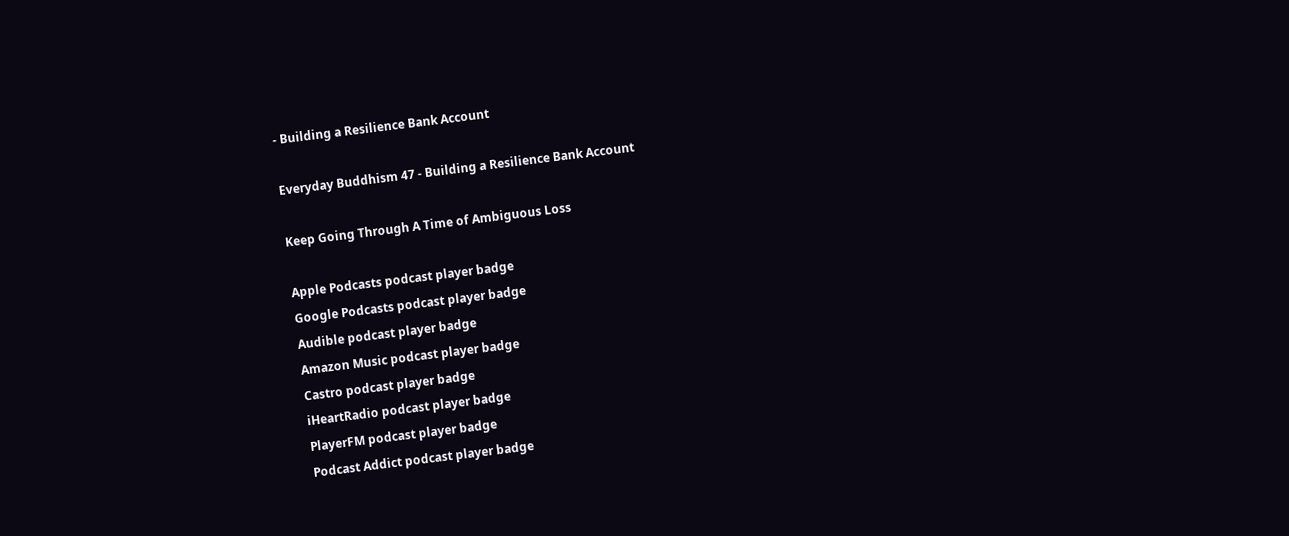- Building a Resilience Bank Account

Everyday Buddhism 47 - Building a Resilience Bank Account

Keep Going Through A Time of Ambiguous Loss

Apple Podcasts podcast player badge
Google Podcasts podcast player badge
Audible podcast player badge
Amazon Music podcast player badge
Castro podcast player badge
iHeartRadio podcast player badge
PlayerFM podcast player badge
Podcast Addict podcast player badge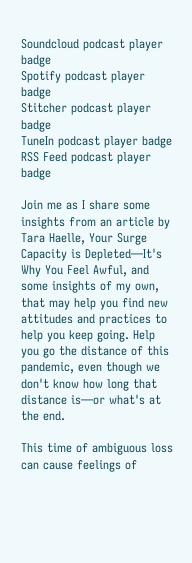Soundcloud podcast player badge
Spotify podcast player badge
Stitcher podcast player badge
TuneIn podcast player badge
RSS Feed podcast player badge

Join me as I share some insights from an article by Tara Haelle, Your Surge Capacity is Depleted—It's Why You Feel Awful, and some insights of my own, that may help you find new attitudes and practices to help you keep going. Help you go the distance of this pandemic, even though we don't know how long that distance is—or what's at the end.

This time of ambiguous loss can cause feelings of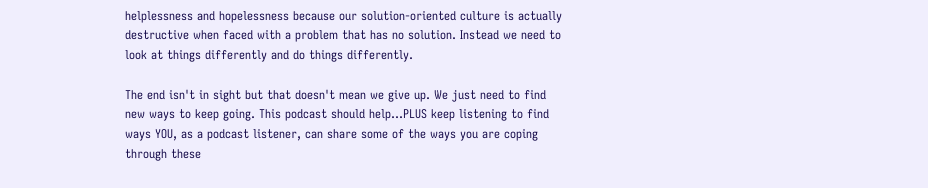helplessness and hopelessness because our solution-oriented culture is actually destructive when faced with a problem that has no solution. Instead we need to look at things differently and do things differently.

The end isn't in sight but that doesn't mean we give up. We just need to find new ways to keep going. This podcast should help...PLUS keep listening to find ways YOU, as a podcast listener, can share some of the ways you are coping through these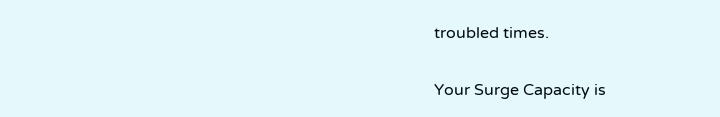troubled times.

Your Surge Capacity is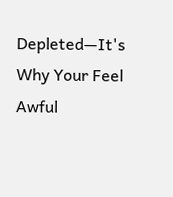Depleted—It's Why Your Feel Awful